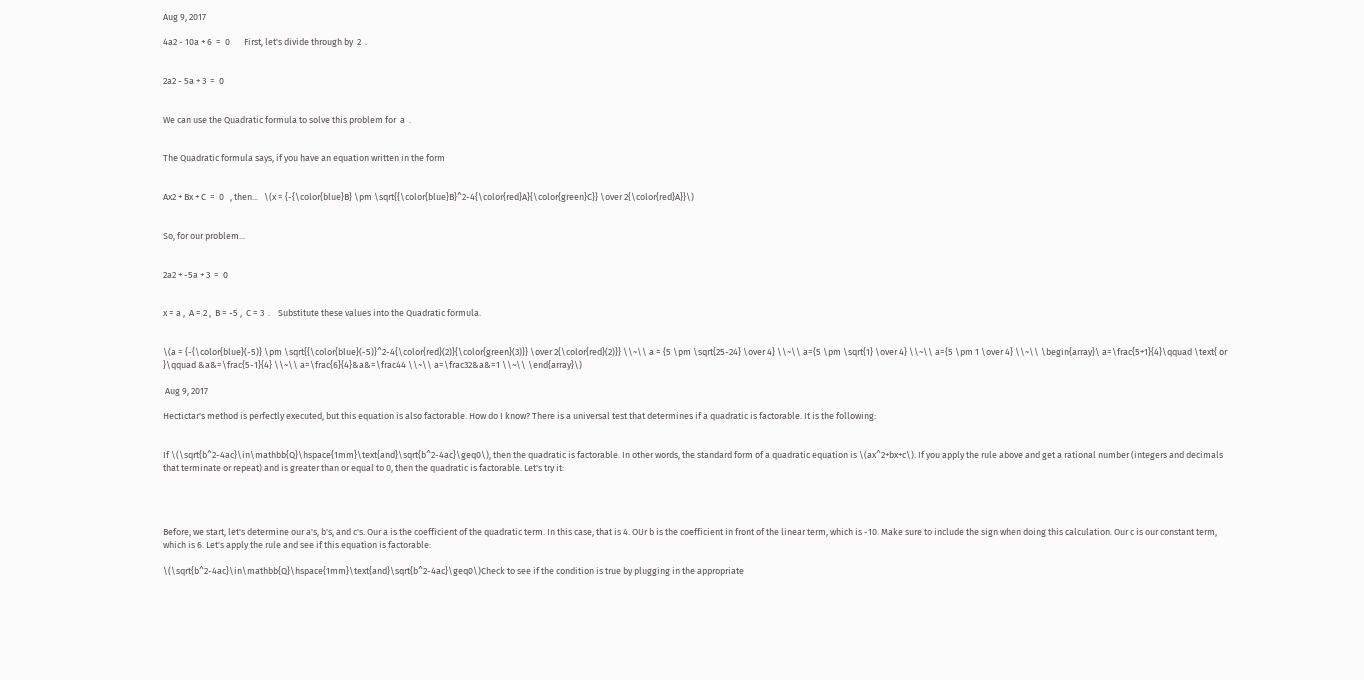Aug 9, 2017

4a2 - 10a + 6  =  0       First, let's divide through by  2  .


2a2 - 5a + 3  =  0


We can use the Quadratic formula to solve this problem for  a  .


The Quadratic formula says, if you have an equation written in the form


Ax2 + Bx + C  =  0   , then...   \(x = {-{\color{blue}B} \pm \sqrt{{\color{blue}B}^2-4{\color{red}A}{\color{green}C}} \over 2{\color{red}A}}\)


So, for our problem...


2a2 + -5a + 3  =  0


x = a ,  A = 2 ,  B = -5 ,  C = 3  .    Substitute these values into the Quadratic formula.


\(a = {-{\color{blue}(-5)} \pm \sqrt{{\color{blue}(-5)}^2-4{\color{red}(2)}{\color{green}(3)}} \over 2{\color{red}(2)}} \\~\\ a = {5 \pm \sqrt{25-24} \over 4} \\~\\ a={5 \pm \sqrt{1} \over 4} \\~\\ a={5 \pm 1 \over 4} \\~\\ \begin{array}\ a=\frac{5+1}{4}\qquad \text{ or }\qquad &a&=\frac{5-1}{4} \\~\\ a=\frac{6}{4}&a&=\frac44 \\~\\ a=\frac32&a&=1 \\~\\ \end{array}\)

 Aug 9, 2017

Hectictar's method is perfectly executed, but this equation is also factorable. How do I know? There is a universal test that determines if a quadratic is factorable. It is the following:


If \(\sqrt{b^2-4ac}\in\mathbb{Q}\hspace{1mm}\text{and}\sqrt{b^2-4ac}\geq0\), then the quadratic is factorable. In other words, the standard form of a quadratic equation is \(ax^2+bx+c\). If you apply the rule above and get a rational number (integers and decimals that terminate or repeat) and is greater than or equal to 0, then the quadratic is factorable. Let's try it:




Before, we start, let's determine our a's, b's, and c's. Our a is the coefficient of the quadratic term. In this case, that is 4. OUr b is the coefficient in front of the linear term, which is -10. Make sure to include the sign when doing this calculation. Our c is our constant term, which is 6. Let's apply the rule and see if this equation is factorable:

\(\sqrt{b^2-4ac}\in\mathbb{Q}\hspace{1mm}\text{and}\sqrt{b^2-4ac}\geq0\)Check to see if the condition is true by plugging in the appropriate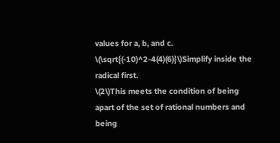values for a, b, and c.
\(\sqrt{(-10)^2-4(4)(6)}\)Simplify inside the radical first.
\(2\)This meets the condition of being apart of the set of rational numbers and being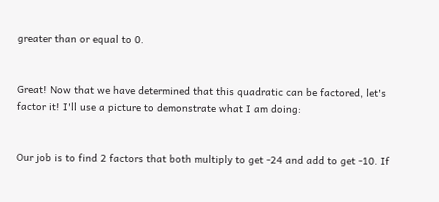greater than or equal to 0.


Great! Now that we have determined that this quadratic can be factored, let's factor it! I'll use a picture to demonstrate what I am doing:


Our job is to find 2 factors that both multiply to get -24 and add to get -10. If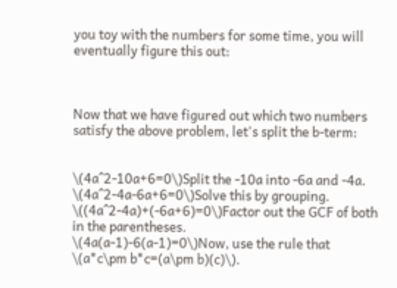you toy with the numbers for some time, you will eventually figure this out:



Now that we have figured out which two numbers satisfy the above problem, let's split the b-term:


\(4a^2-10a+6=0\)Split the -10a into -6a and -4a.
\(4a^2-4a-6a+6=0\)Solve this by grouping.
\((4a^2-4a)+(-6a+6)=0\)Factor out the GCF of both in the parentheses.
\(4a(a-1)-6(a-1)=0\)Now, use the rule that \(a*c\pm b*c=(a\pm b)(c)\).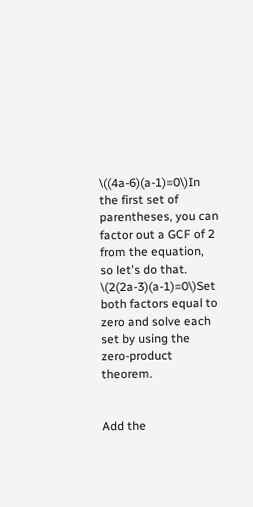\((4a-6)(a-1)=0\)In the first set of parentheses, you can factor out a GCF of 2 from the equation, so let's do that.
\(2(2a-3)(a-1)=0\)Set both factors equal to zero and solve each set by using the zero-product theorem.


Add the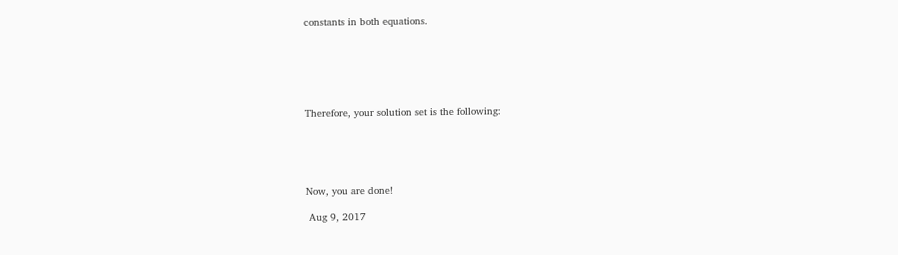constants in both equations.






Therefore, your solution set is the following:





Now, you are done!

 Aug 9, 2017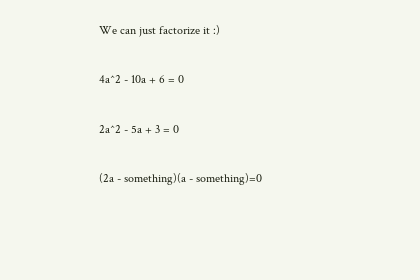We can just factorize it :)

4a^2 - 10a + 6 = 0

2a^2 - 5a + 3 = 0

(2a - something)(a - something)=0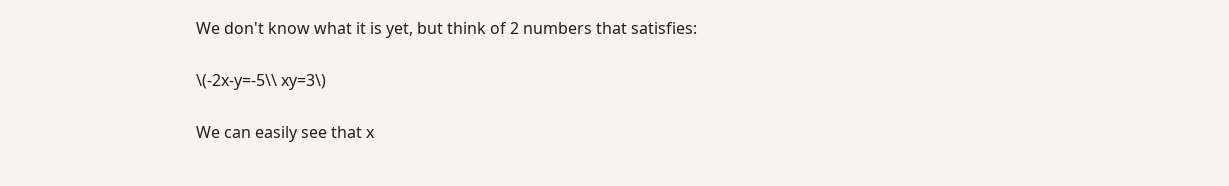We don't know what it is yet, but think of 2 numbers that satisfies:

\(-2x-y=-5\\ xy=3\)

We can easily see that x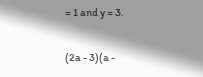= 1 and y = 3.

(2a - 3)(a -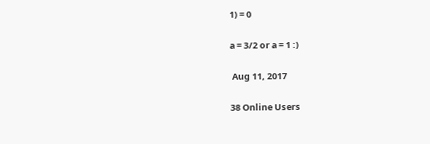1) = 0

a = 3/2 or a = 1 :)

 Aug 11, 2017

38 Online Users